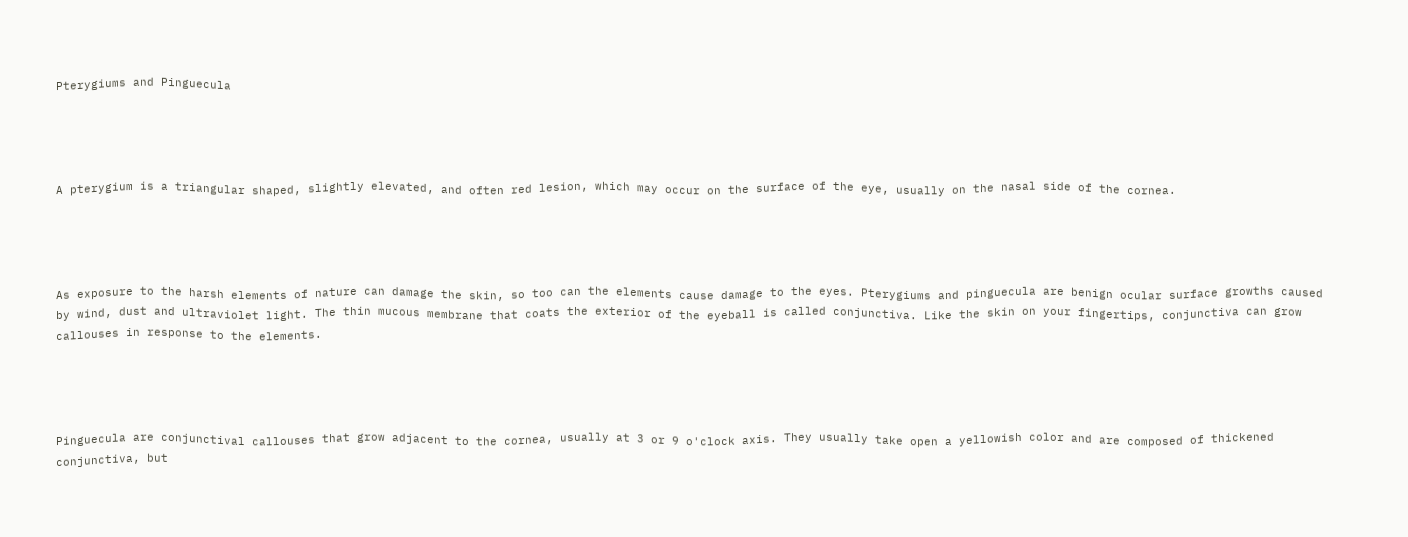Pterygiums and Pinguecula




A pterygium is a triangular shaped, slightly elevated, and often red lesion, which may occur on the surface of the eye, usually on the nasal side of the cornea.




As exposure to the harsh elements of nature can damage the skin, so too can the elements cause damage to the eyes. Pterygiums and pinguecula are benign ocular surface growths caused by wind, dust and ultraviolet light. The thin mucous membrane that coats the exterior of the eyeball is called conjunctiva. Like the skin on your fingertips, conjunctiva can grow callouses in response to the elements.




Pinguecula are conjunctival callouses that grow adjacent to the cornea, usually at 3 or 9 o'clock axis. They usually take open a yellowish color and are composed of thickened conjunctiva, but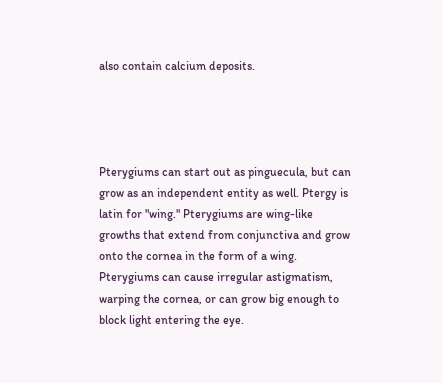also contain calcium deposits.




Pterygiums can start out as pinguecula, but can grow as an independent entity as well. Ptergy is latin for "wing." Pterygiums are wing-like growths that extend from conjunctiva and grow onto the cornea in the form of a wing. Pterygiums can cause irregular astigmatism, warping the cornea, or can grow big enough to block light entering the eye.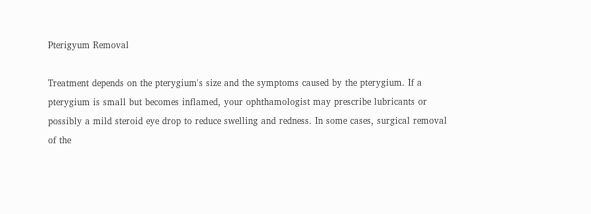Pterigyum Removal

Treatment depends on the pterygium's size and the symptoms caused by the pterygium. If a pterygium is small but becomes inflamed, your ophthamologist may prescribe lubricants or possibly a mild steroid eye drop to reduce swelling and redness. In some cases, surgical removal of the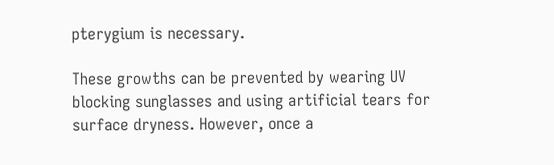pterygium is necessary.

These growths can be prevented by wearing UV blocking sunglasses and using artificial tears for surface dryness. However, once a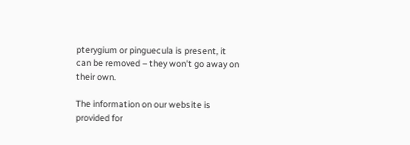pterygium or pinguecula is present, it can be removed – they won't go away on their own.

The information on our website is provided for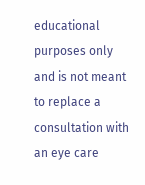educational purposes only and is not meant to replace a consultation with an eye care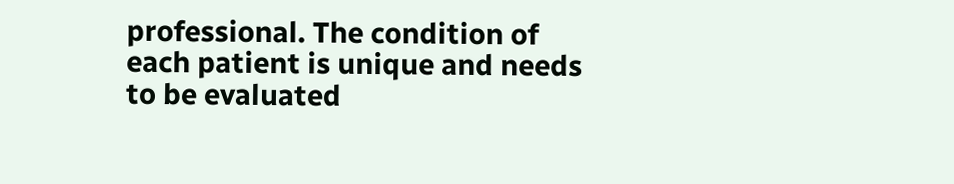professional. The condition of each patient is unique and needs to be evaluated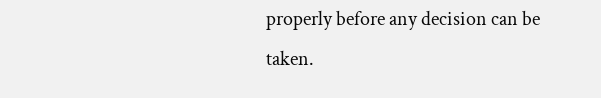properly before any decision can be taken.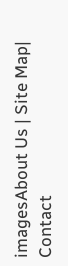imagesAbout Us | Site Map| Contact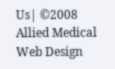Us| ©2008 Allied Medical Web Design